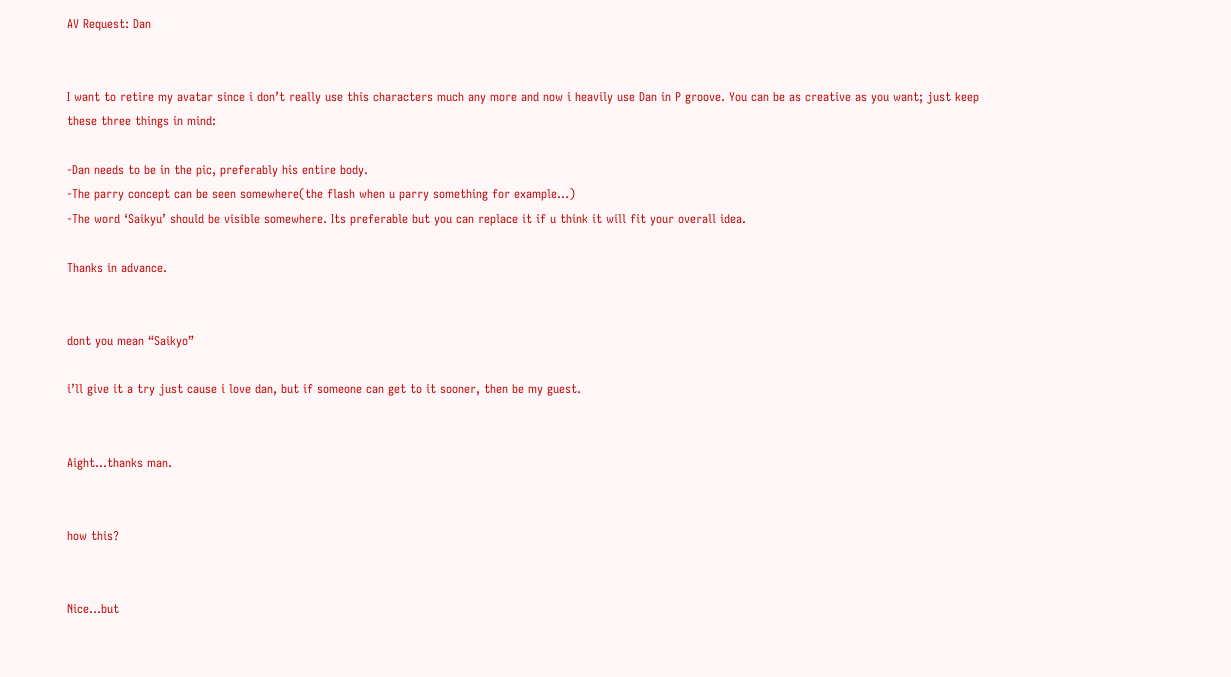AV Request: Dan


I want to retire my avatar since i don’t really use this characters much any more and now i heavily use Dan in P groove. You can be as creative as you want; just keep these three things in mind:

-Dan needs to be in the pic, preferably his entire body.
-The parry concept can be seen somewhere(the flash when u parry something for example…)
-The word ‘Saikyu’ should be visible somewhere. Its preferable but you can replace it if u think it will fit your overall idea.

Thanks in advance.


dont you mean “Saikyo”

i’ll give it a try just cause i love dan, but if someone can get to it sooner, then be my guest.


Aight…thanks man.


how this?


Nice…but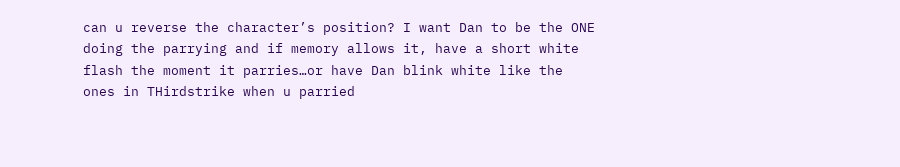can u reverse the character’s position? I want Dan to be the ONE doing the parrying and if memory allows it, have a short white flash the moment it parries…or have Dan blink white like the ones in THirdstrike when u parried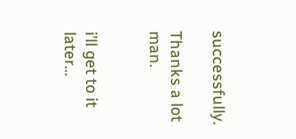successfully.

Thanks a lot man.


i’ll get to it later…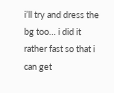i’ll try and dress the bg too… i did it rather fast so that i can get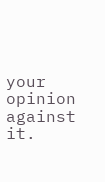your opinion against it.